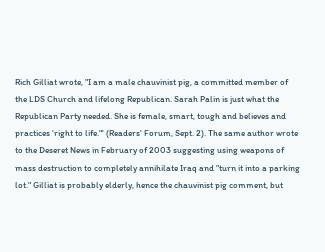Rich Gilliat wrote, "I am a male chauvinist pig, a committed member of the LDS Church and lifelong Republican. Sarah Palin is just what the Republican Party needed. She is female, smart, tough and believes and practices 'right to life."' (Readers' Forum, Sept. 2). The same author wrote to the Deseret News in February of 2003 suggesting using weapons of mass destruction to completely annihilate Iraq and "turn it into a parking lot." Gilliat is probably elderly, hence the chauvinist pig comment, but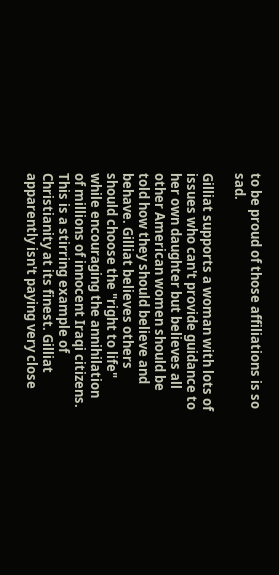to be proud of those affiliations is so sad.

Gilliat supports a woman with lots of issues who can't provide guidance to her own daughter but believes all other American women should be told how they should believe and behave. Gilliat believes others should choose the "right to life" while encouraging the annihilation of millions of innocent Iraqi citizens. This is a stirring example of Christianity at its finest. Gilliat apparently isn't paying very close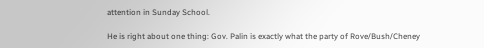attention in Sunday School.

He is right about one thing: Gov. Palin is exactly what the party of Rove/Bush/Cheney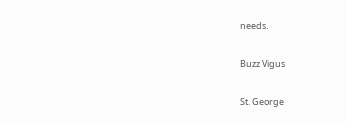needs.

Buzz Vigus

St. George